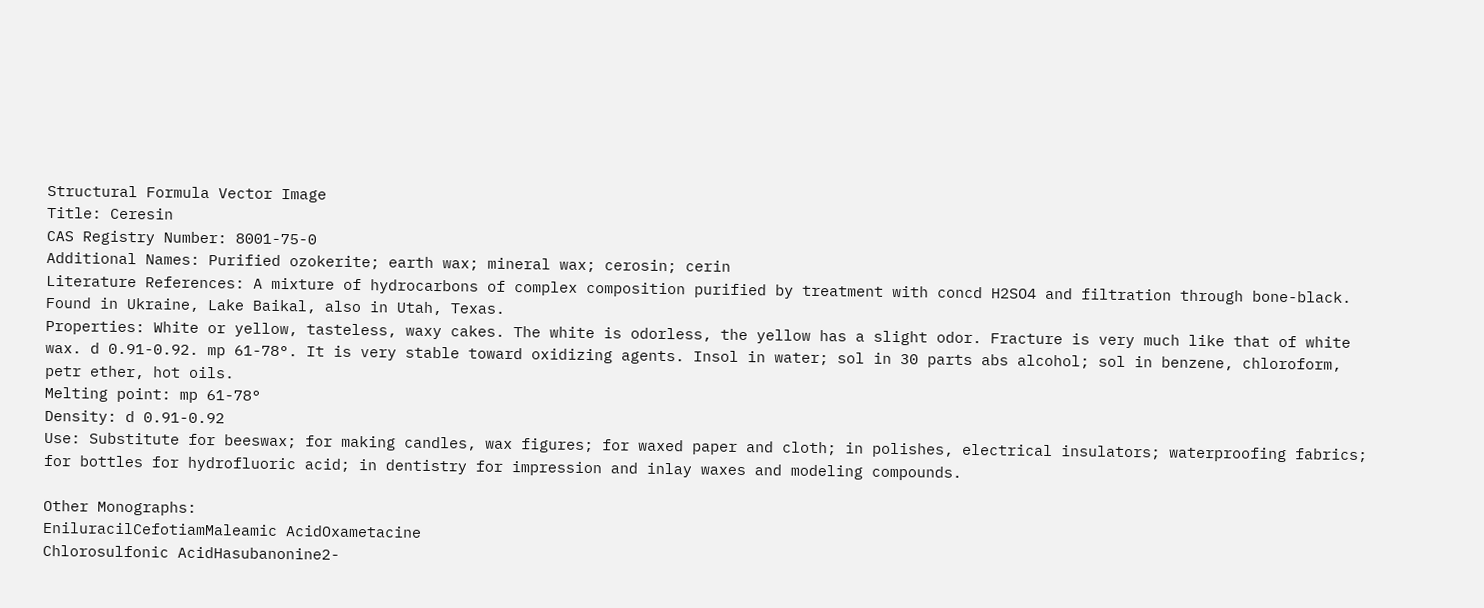Structural Formula Vector Image
Title: Ceresin
CAS Registry Number: 8001-75-0
Additional Names: Purified ozokerite; earth wax; mineral wax; cerosin; cerin
Literature References: A mixture of hydrocarbons of complex composition purified by treatment with concd H2SO4 and filtration through bone-black. Found in Ukraine, Lake Baikal, also in Utah, Texas.
Properties: White or yellow, tasteless, waxy cakes. The white is odorless, the yellow has a slight odor. Fracture is very much like that of white wax. d 0.91-0.92. mp 61-78°. It is very stable toward oxidizing agents. Insol in water; sol in 30 parts abs alcohol; sol in benzene, chloroform, petr ether, hot oils.
Melting point: mp 61-78°
Density: d 0.91-0.92
Use: Substitute for beeswax; for making candles, wax figures; for waxed paper and cloth; in polishes, electrical insulators; waterproofing fabrics; for bottles for hydrofluoric acid; in dentistry for impression and inlay waxes and modeling compounds.

Other Monographs:
EniluracilCefotiamMaleamic AcidOxametacine
Chlorosulfonic AcidHasubanonine2-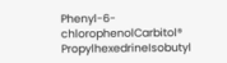Phenyl-6-chlorophenolCarbitol®
PropylhexedrineIsobutyl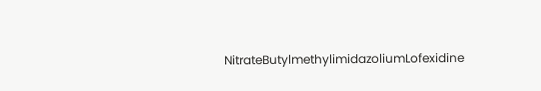NitrateButylmethylimidazoliumLofexidine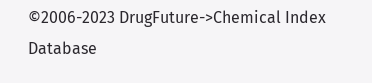©2006-2023 DrugFuture->Chemical Index Database